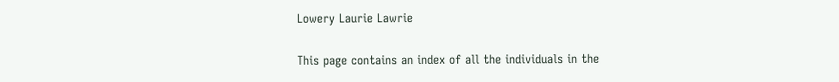Lowery Laurie Lawrie

This page contains an index of all the individuals in the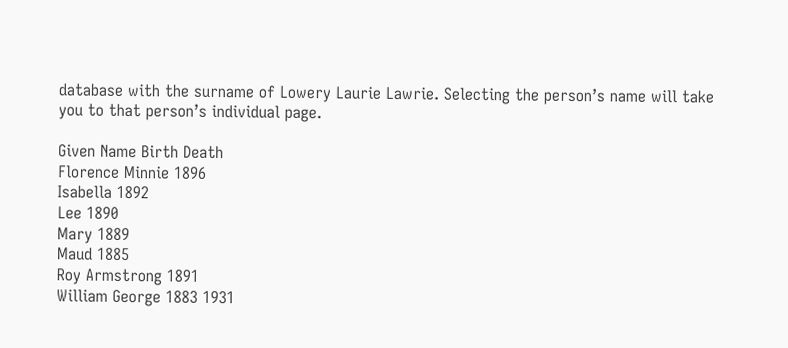database with the surname of Lowery Laurie Lawrie. Selecting the person’s name will take you to that person’s individual page.

Given Name Birth Death
Florence Minnie 1896
Isabella 1892
Lee 1890
Mary 1889
Maud 1885
Roy Armstrong 1891
William George 1883 1931